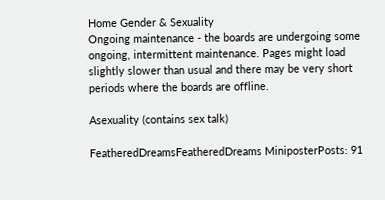Home Gender & Sexuality
Ongoing maintenance - the boards are undergoing some ongoing, intermittent maintenance. Pages might load slightly slower than usual and there may be very short periods where the boards are offline.

Asexuality (contains sex talk)

FeatheredDreamsFeatheredDreams MiniposterPosts: 91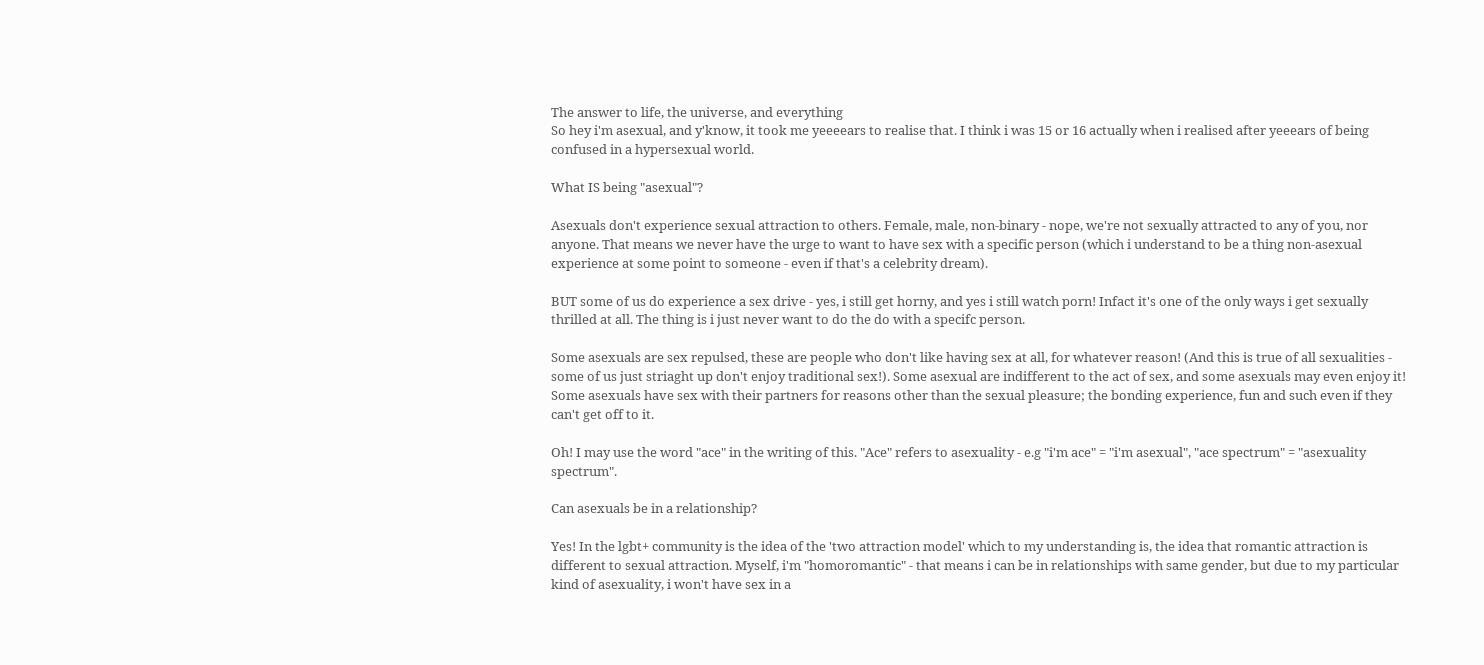The answer to life, the universe, and everything
So hey i'm asexual, and y'know, it took me yeeeears to realise that. I think i was 15 or 16 actually when i realised after yeeears of being confused in a hypersexual world.

What IS being "asexual"?

Asexuals don't experience sexual attraction to others. Female, male, non-binary - nope, we're not sexually attracted to any of you, nor anyone. That means we never have the urge to want to have sex with a specific person (which i understand to be a thing non-asexual experience at some point to someone - even if that's a celebrity dream).

BUT some of us do experience a sex drive - yes, i still get horny, and yes i still watch porn! Infact it's one of the only ways i get sexually thrilled at all. The thing is i just never want to do the do with a specifc person.

Some asexuals are sex repulsed, these are people who don't like having sex at all, for whatever reason! (And this is true of all sexualities - some of us just striaght up don't enjoy traditional sex!). Some asexual are indifferent to the act of sex, and some asexuals may even enjoy it! Some asexuals have sex with their partners for reasons other than the sexual pleasure; the bonding experience, fun and such even if they can't get off to it.

Oh! I may use the word "ace" in the writing of this. "Ace" refers to asexuality - e.g "i'm ace" = "i'm asexual", "ace spectrum" = "asexuality spectrum".

Can asexuals be in a relationship?

Yes! In the lgbt+ community is the idea of the 'two attraction model' which to my understanding is, the idea that romantic attraction is different to sexual attraction. Myself, i'm "homoromantic" - that means i can be in relationships with same gender, but due to my particular kind of asexuality, i won't have sex in a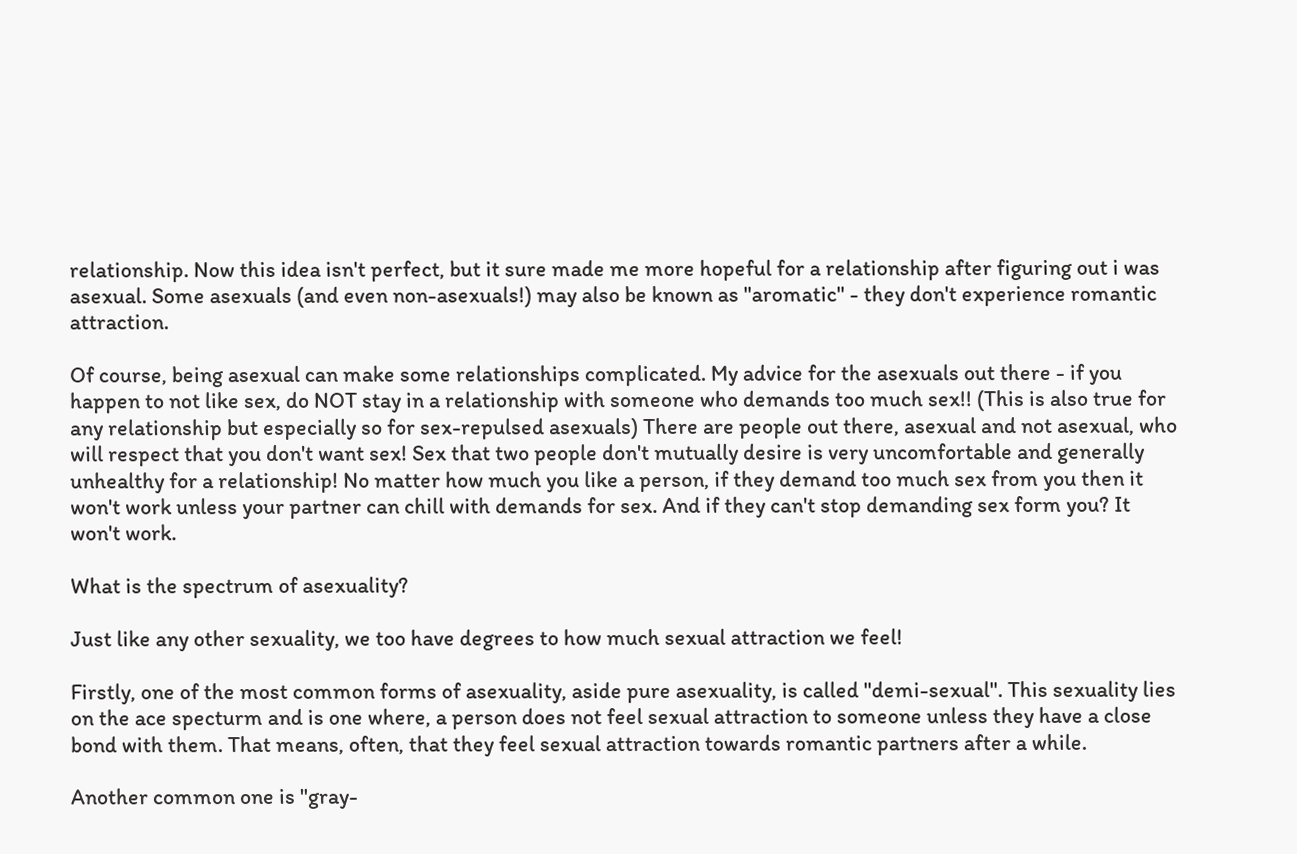relationship. Now this idea isn't perfect, but it sure made me more hopeful for a relationship after figuring out i was asexual. Some asexuals (and even non-asexuals!) may also be known as "aromatic" - they don't experience romantic attraction.

Of course, being asexual can make some relationships complicated. My advice for the asexuals out there - if you happen to not like sex, do NOT stay in a relationship with someone who demands too much sex!! (This is also true for any relationship but especially so for sex-repulsed asexuals) There are people out there, asexual and not asexual, who will respect that you don't want sex! Sex that two people don't mutually desire is very uncomfortable and generally unhealthy for a relationship! No matter how much you like a person, if they demand too much sex from you then it won't work unless your partner can chill with demands for sex. And if they can't stop demanding sex form you? It won't work.

What is the spectrum of asexuality?

Just like any other sexuality, we too have degrees to how much sexual attraction we feel!

Firstly, one of the most common forms of asexuality, aside pure asexuality, is called "demi-sexual". This sexuality lies on the ace specturm and is one where, a person does not feel sexual attraction to someone unless they have a close bond with them. That means, often, that they feel sexual attraction towards romantic partners after a while.

Another common one is "gray-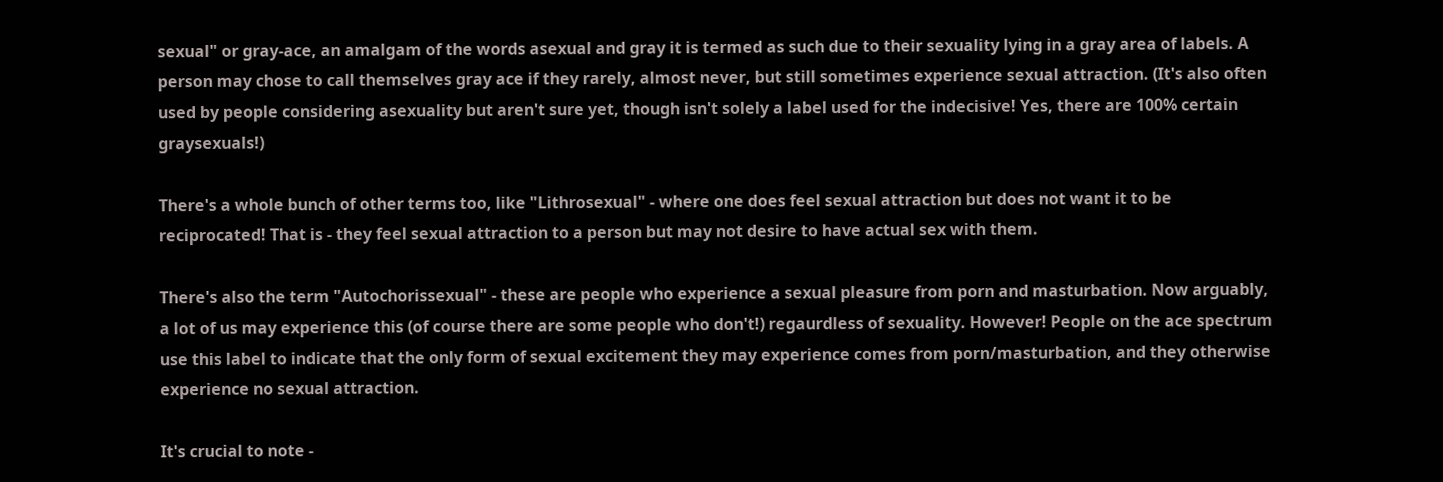sexual" or gray-ace, an amalgam of the words asexual and gray it is termed as such due to their sexuality lying in a gray area of labels. A person may chose to call themselves gray ace if they rarely, almost never, but still sometimes experience sexual attraction. (It's also often used by people considering asexuality but aren't sure yet, though isn't solely a label used for the indecisive! Yes, there are 100% certain graysexuals!)

There's a whole bunch of other terms too, like "Lithrosexual" - where one does feel sexual attraction but does not want it to be reciprocated! That is - they feel sexual attraction to a person but may not desire to have actual sex with them.

There's also the term "Autochorissexual" - these are people who experience a sexual pleasure from porn and masturbation. Now arguably, a lot of us may experience this (of course there are some people who don't!) regaurdless of sexuality. However! People on the ace spectrum use this label to indicate that the only form of sexual excitement they may experience comes from porn/masturbation, and they otherwise experience no sexual attraction.

It's crucial to note -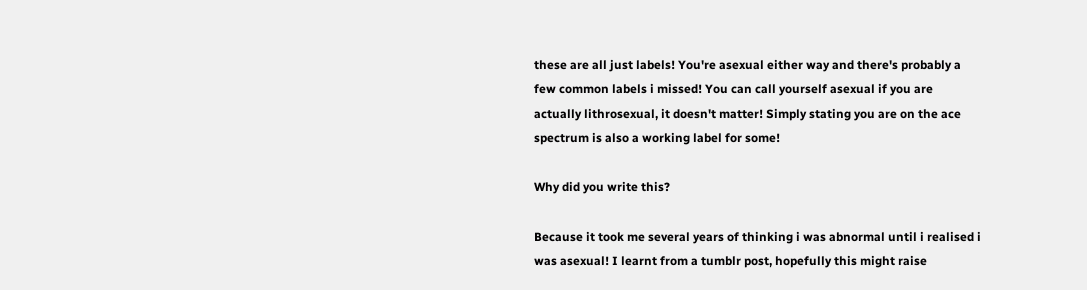these are all just labels! You're asexual either way and there's probably a few common labels i missed! You can call yourself asexual if you are actually lithrosexual, it doesn't matter! Simply stating you are on the ace spectrum is also a working label for some!

Why did you write this?

Because it took me several years of thinking i was abnormal until i realised i was asexual! I learnt from a tumblr post, hopefully this might raise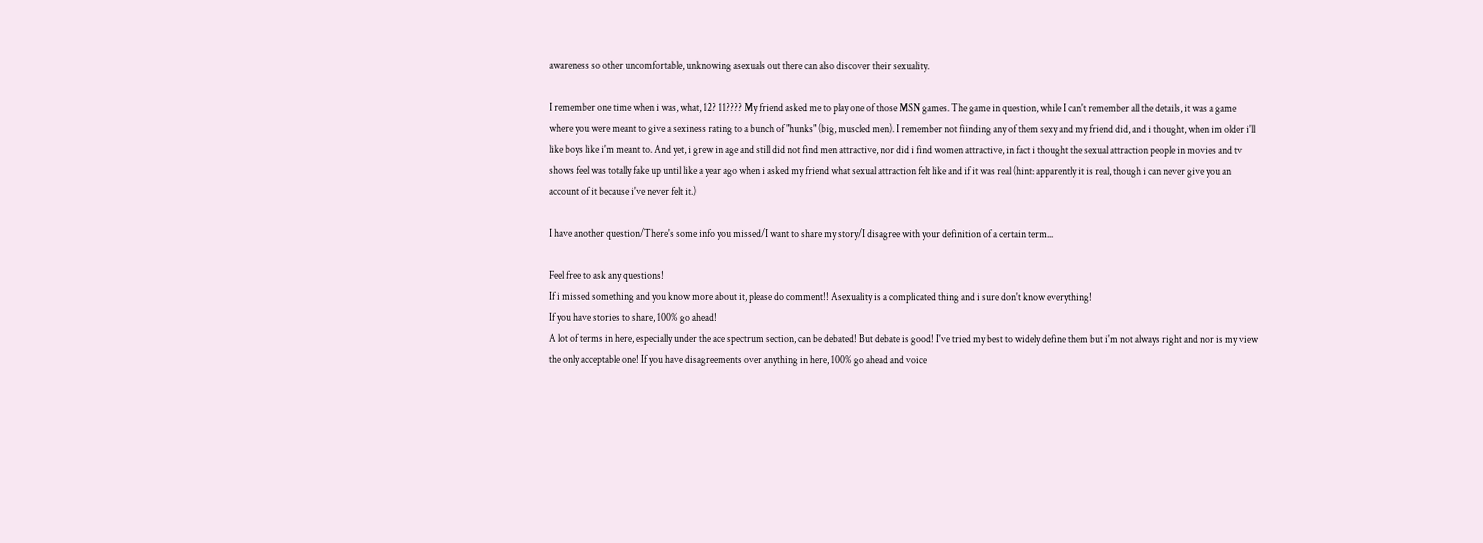awareness so other uncomfortable, unknowing asexuals out there can also discover their sexuality.

I remember one time when i was, what, 12? 11???? My friend asked me to play one of those MSN games. The game in question, while I can't remember all the details, it was a game where you were meant to give a sexiness rating to a bunch of "hunks" (big, muscled men). I remember not fiinding any of them sexy and my friend did, and i thought, when im older i'll like boys like i'm meant to. And yet, i grew in age and still did not find men attractive, nor did i find women attractive, in fact i thought the sexual attraction people in movies and tv shows feel was totally fake up until like a year ago when i asked my friend what sexual attraction felt like and if it was real (hint: apparently it is real, though i can never give you an account of it because i've never felt it.)

I have another question/There's some info you missed/I want to share my story/I disagree with your definition of a certain term...

Feel free to ask any questions!
If i missed something and you know more about it, please do comment!! Asexuality is a complicated thing and i sure don't know everything!
If you have stories to share, 100% go ahead!
A lot of terms in here, especially under the ace spectrum section, can be debated! But debate is good! I've tried my best to widely define them but i'm not always right and nor is my view the only acceptable one! If you have disagreements over anything in here, 100% go ahead and voice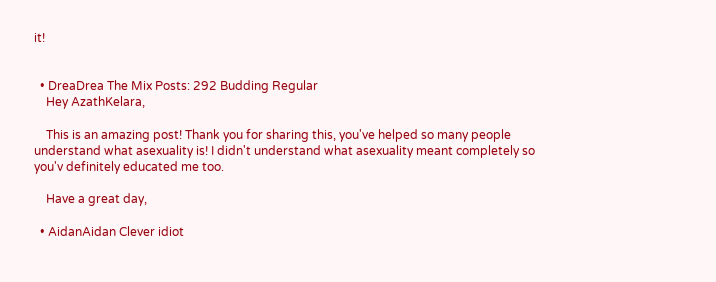it!


  • DreaDrea The Mix Posts: 292 Budding Regular
    Hey AzathKelara,

    This is an amazing post! Thank you for sharing this, you've helped so many people understand what asexuality is! I didn't understand what asexuality meant completely so you'v definitely educated me too.

    Have a great day,

  • AidanAidan Clever idiot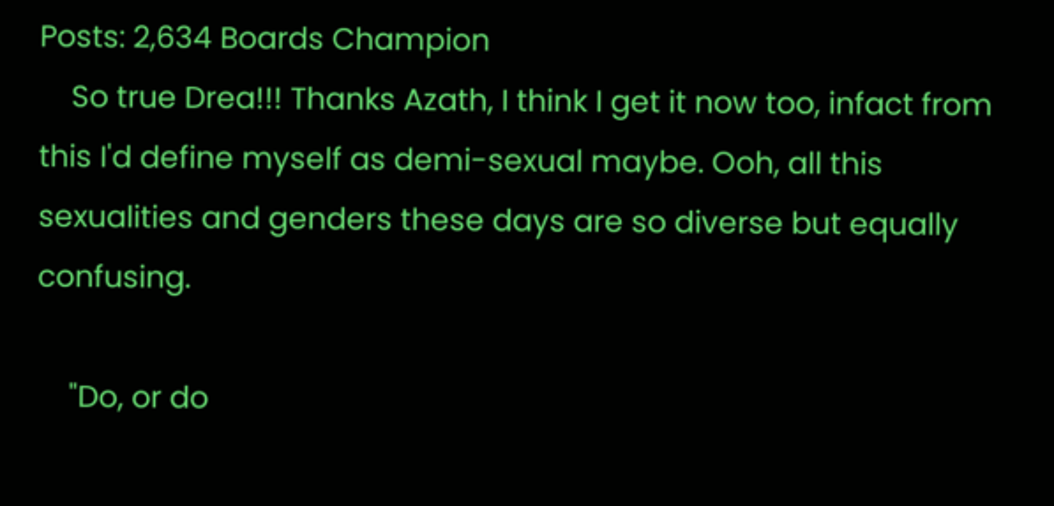Posts: 2,634 Boards Champion
    So true Drea!!! Thanks Azath, I think I get it now too, infact from this I'd define myself as demi-sexual maybe. Ooh, all this sexualities and genders these days are so diverse but equally confusing.

    "Do, or do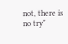not, there is no try"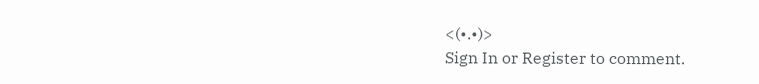<(•.•)>
Sign In or Register to comment.